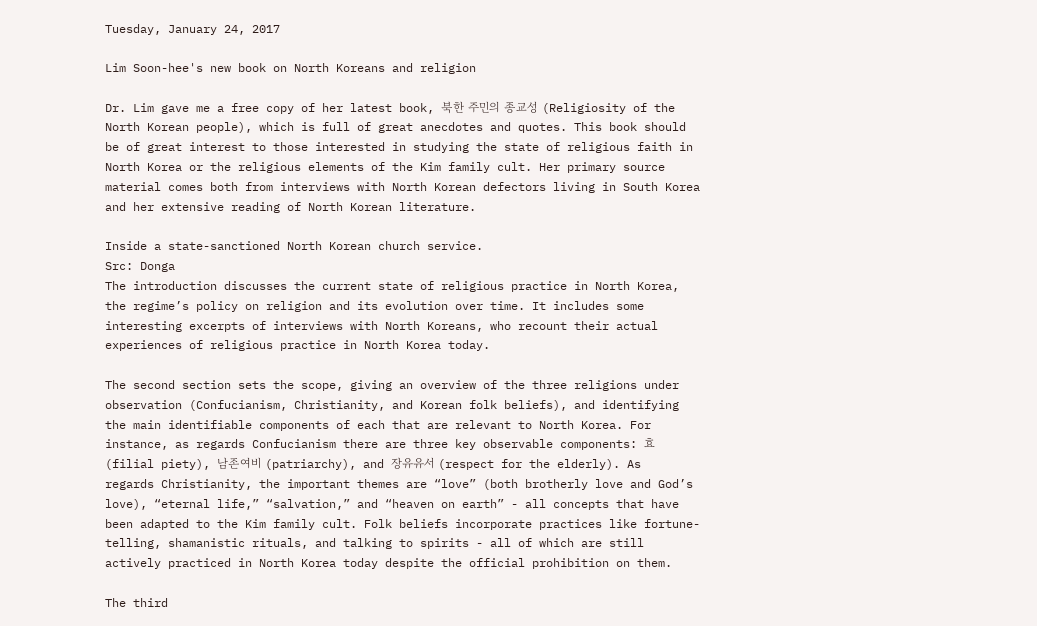Tuesday, January 24, 2017

Lim Soon-hee's new book on North Koreans and religion

Dr. Lim gave me a free copy of her latest book, 북한 주민의 종교성 (Religiosity of the North Korean people), which is full of great anecdotes and quotes. This book should be of great interest to those interested in studying the state of religious faith in North Korea or the religious elements of the Kim family cult. Her primary source material comes both from interviews with North Korean defectors living in South Korea and her extensive reading of North Korean literature.

Inside a state-sanctioned North Korean church service.
Src: Donga
The introduction discusses the current state of religious practice in North Korea, the regime’s policy on religion and its evolution over time. It includes some interesting excerpts of interviews with North Koreans, who recount their actual experiences of religious practice in North Korea today.

The second section sets the scope, giving an overview of the three religions under observation (Confucianism, Christianity, and Korean folk beliefs), and identifying the main identifiable components of each that are relevant to North Korea. For instance, as regards Confucianism there are three key observable components: 효 (filial piety), 남존여비 (patriarchy), and 장유유서 (respect for the elderly). As regards Christianity, the important themes are “love” (both brotherly love and God’s love), “eternal life,” “salvation,” and “heaven on earth” - all concepts that have been adapted to the Kim family cult. Folk beliefs incorporate practices like fortune-telling, shamanistic rituals, and talking to spirits - all of which are still actively practiced in North Korea today despite the official prohibition on them.

The third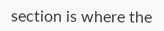section is where the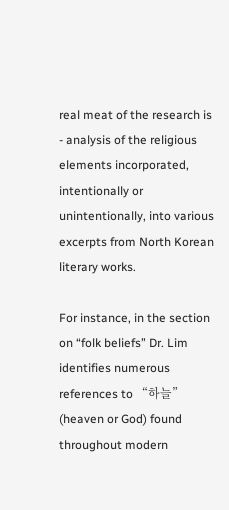real meat of the research is - analysis of the religious elements incorporated, intentionally or unintentionally, into various excerpts from North Korean literary works.

For instance, in the section on “folk beliefs” Dr. Lim identifies numerous references to “하늘” (heaven or God) found throughout modern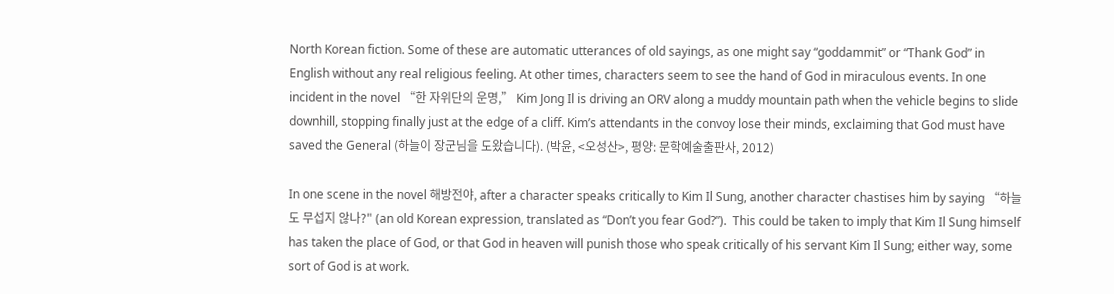North Korean fiction. Some of these are automatic utterances of old sayings, as one might say “goddammit” or “Thank God” in English without any real religious feeling. At other times, characters seem to see the hand of God in miraculous events. In one incident in the novel “한 자위단의 운명,” Kim Jong Il is driving an ORV along a muddy mountain path when the vehicle begins to slide downhill, stopping finally just at the edge of a cliff. Kim’s attendants in the convoy lose their minds, exclaiming that God must have saved the General (하늘이 장군님을 도왔습니다). (박윤, <오성산>, 평양: 문학예술출판사, 2012)

In one scene in the novel 해방전야, after a character speaks critically to Kim Il Sung, another character chastises him by saying “하늘도 무섭지 않나?" (an old Korean expression, translated as “Don’t you fear God?”).  This could be taken to imply that Kim Il Sung himself has taken the place of God, or that God in heaven will punish those who speak critically of his servant Kim Il Sung; either way, some sort of God is at work.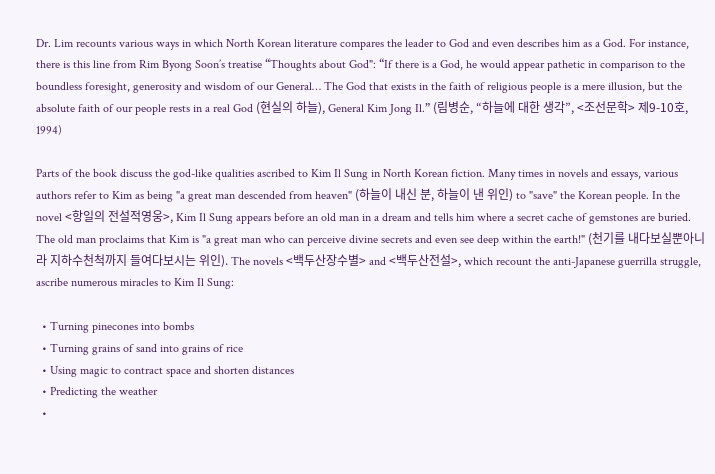Dr. Lim recounts various ways in which North Korean literature compares the leader to God and even describes him as a God. For instance, there is this line from Rim Byong Soon’s treatise “Thoughts about God": “If there is a God, he would appear pathetic in comparison to the boundless foresight, generosity and wisdom of our General… The God that exists in the faith of religious people is a mere illusion, but the absolute faith of our people rests in a real God (현실의 하늘), General Kim Jong Il.” (림병순, “하늘에 대한 생각”, <조선문학> 제9-10호, 1994)

Parts of the book discuss the god-like qualities ascribed to Kim Il Sung in North Korean fiction. Many times in novels and essays, various authors refer to Kim as being "a great man descended from heaven" (하늘이 내신 분, 하늘이 낸 위인) to "save" the Korean people. In the novel <항일의 전설적영웅>, Kim Il Sung appears before an old man in a dream and tells him where a secret cache of gemstones are buried. The old man proclaims that Kim is "a great man who can perceive divine secrets and even see deep within the earth!" (천기를 내다보실뿐아니라 지하수천척까지 들여다보시는 위인). The novels <백두산장수별> and <백두산전설>, which recount the anti-Japanese guerrilla struggle, ascribe numerous miracles to Kim Il Sung:

  • Turning pinecones into bombs
  • Turning grains of sand into grains of rice
  • Using magic to contract space and shorten distances
  • Predicting the weather
  •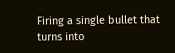Firing a single bullet that turns into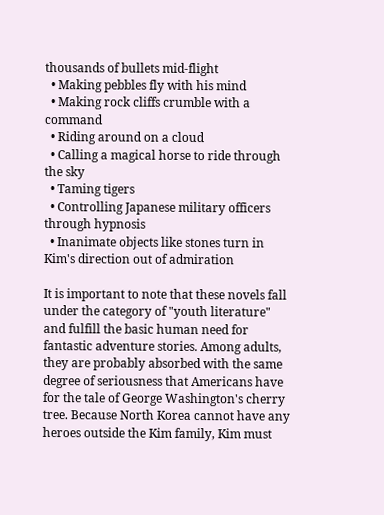thousands of bullets mid-flight
  • Making pebbles fly with his mind
  • Making rock cliffs crumble with a command
  • Riding around on a cloud
  • Calling a magical horse to ride through the sky
  • Taming tigers
  • Controlling Japanese military officers through hypnosis
  • Inanimate objects like stones turn in Kim's direction out of admiration

It is important to note that these novels fall under the category of "youth literature" and fulfill the basic human need for fantastic adventure stories. Among adults, they are probably absorbed with the same degree of seriousness that Americans have for the tale of George Washington's cherry tree. Because North Korea cannot have any heroes outside the Kim family, Kim must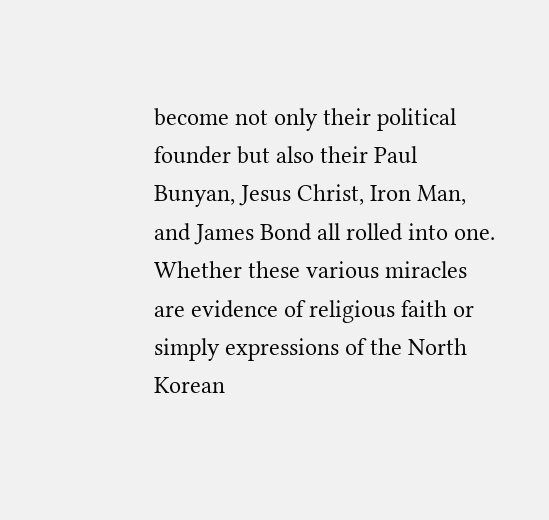become not only their political founder but also their Paul Bunyan, Jesus Christ, Iron Man, and James Bond all rolled into one. Whether these various miracles are evidence of religious faith or simply expressions of the North Korean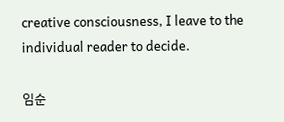creative consciousness, I leave to the individual reader to decide.

임순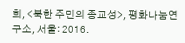희, <북한 주민의 종교성>, 평화나눔연구소, 서울: 2016.